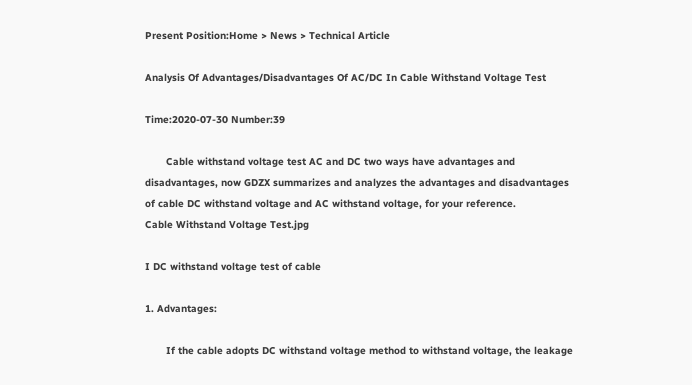Present Position:Home > News > Technical Article

Analysis Of Advantages/Disadvantages Of AC/DC In Cable Withstand Voltage Test

Time:2020-07-30 Number:39

       Cable withstand voltage test AC and DC two ways have advantages and disadvantages, now GDZX summarizes and analyzes the advantages and disadvantages of cable DC withstand voltage and AC withstand voltage, for your reference.
Cable Withstand Voltage Test.jpg

I DC withstand voltage test of cable

1. Advantages:

       If the cable adopts DC withstand voltage method to withstand voltage, the leakage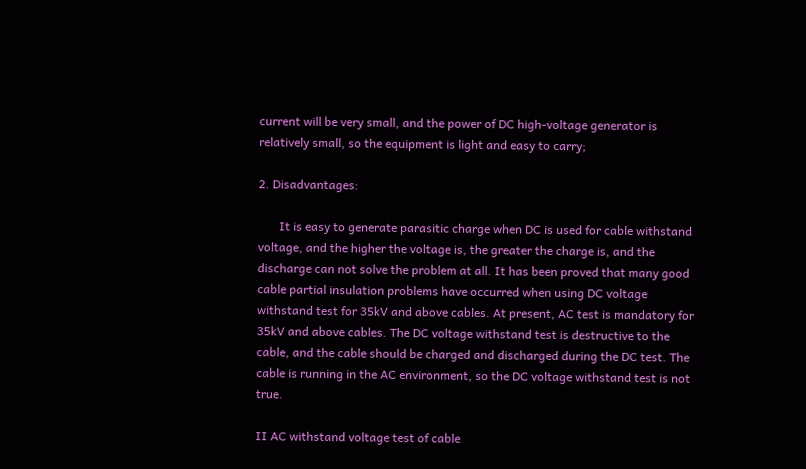current will be very small, and the power of DC high-voltage generator is relatively small, so the equipment is light and easy to carry;

2. Disadvantages:

       It is easy to generate parasitic charge when DC is used for cable withstand voltage, and the higher the voltage is, the greater the charge is, and the discharge can not solve the problem at all. It has been proved that many good cable partial insulation problems have occurred when using DC voltage withstand test for 35kV and above cables. At present, AC test is mandatory for 35kV and above cables. The DC voltage withstand test is destructive to the cable, and the cable should be charged and discharged during the DC test. The cable is running in the AC environment, so the DC voltage withstand test is not true.

II AC withstand voltage test of cable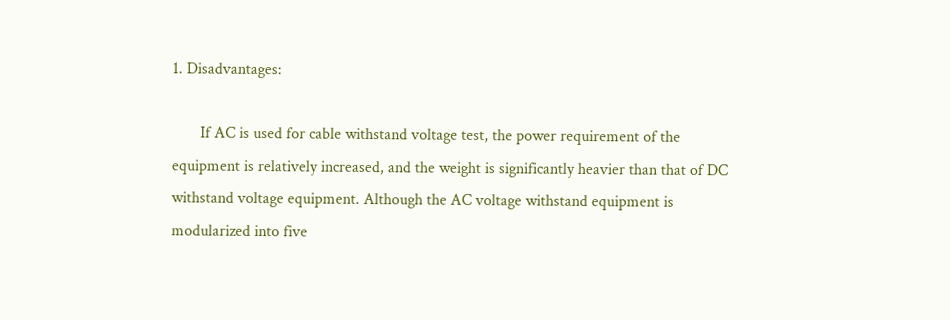1. Disadvantages:

       If AC is used for cable withstand voltage test, the power requirement of the equipment is relatively increased, and the weight is significantly heavier than that of DC withstand voltage equipment. Although the AC voltage withstand equipment is modularized into five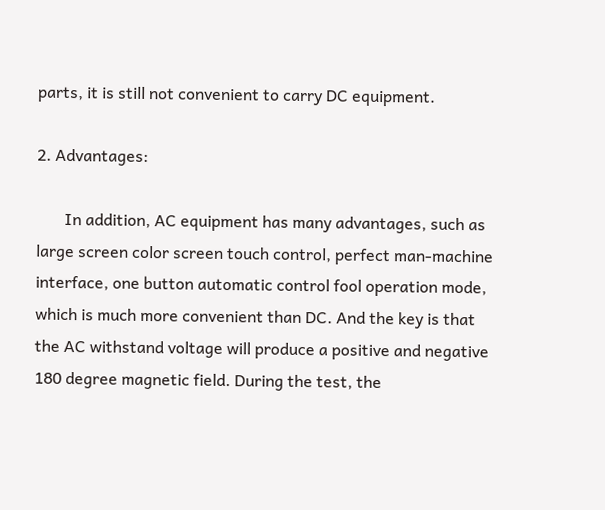parts, it is still not convenient to carry DC equipment.

2. Advantages:

       In addition, AC equipment has many advantages, such as large screen color screen touch control, perfect man-machine interface, one button automatic control fool operation mode, which is much more convenient than DC. And the key is that the AC withstand voltage will produce a positive and negative 180 degree magnetic field. During the test, the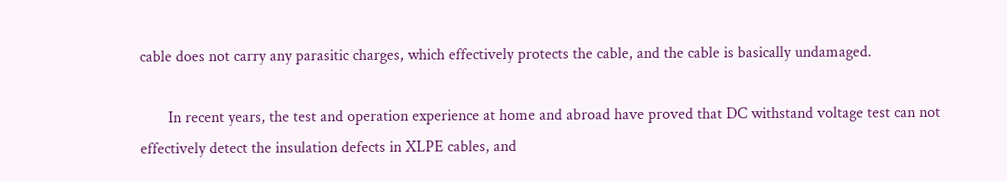cable does not carry any parasitic charges, which effectively protects the cable, and the cable is basically undamaged.

       In recent years, the test and operation experience at home and abroad have proved that DC withstand voltage test can not effectively detect the insulation defects in XLPE cables, and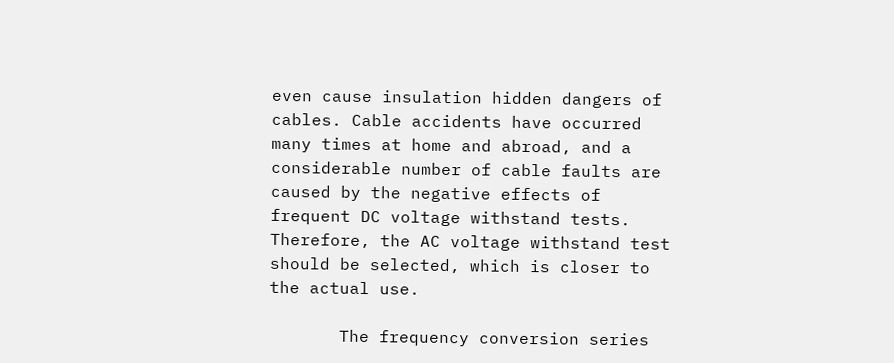even cause insulation hidden dangers of cables. Cable accidents have occurred many times at home and abroad, and a considerable number of cable faults are caused by the negative effects of frequent DC voltage withstand tests. Therefore, the AC voltage withstand test should be selected, which is closer to the actual use.

       The frequency conversion series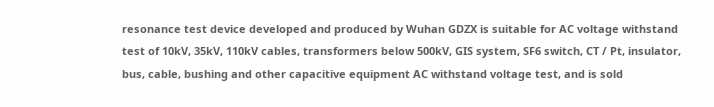resonance test device developed and produced by Wuhan GDZX is suitable for AC voltage withstand test of 10kV, 35kV, 110kV cables, transformers below 500kV, GIS system, SF6 switch, CT / Pt, insulator, bus, cable, bushing and other capacitive equipment AC withstand voltage test, and is sold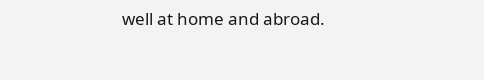well at home and abroad.